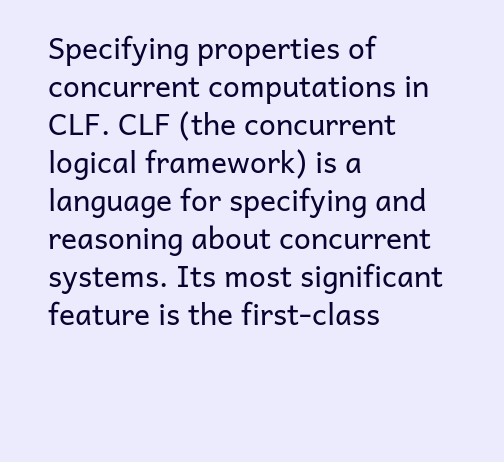Specifying properties of concurrent computations in CLF. CLF (the concurrent logical framework) is a language for specifying and reasoning about concurrent systems. Its most significant feature is the first-class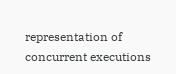representation of concurrent executions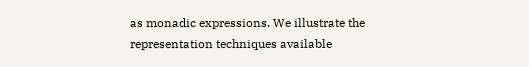as monadic expressions. We illustrate the representation techniques available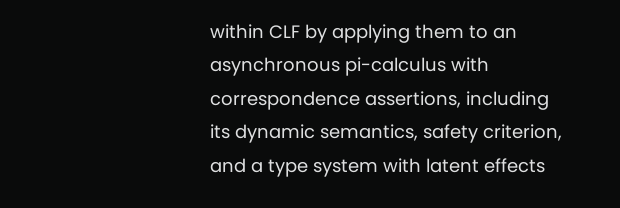within CLF by applying them to an asynchronous pi-calculus with correspondence assertions, including its dynamic semantics, safety criterion, and a type system with latent effects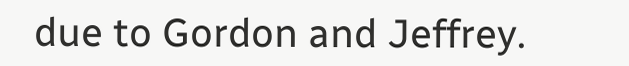due to Gordon and Jeffrey.